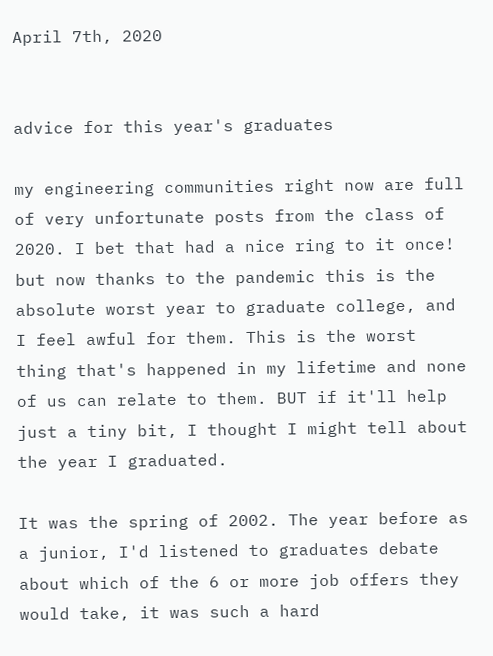April 7th, 2020


advice for this year's graduates

my engineering communities right now are full of very unfortunate posts from the class of 2020. I bet that had a nice ring to it once! but now thanks to the pandemic this is the absolute worst year to graduate college, and I feel awful for them. This is the worst thing that's happened in my lifetime and none of us can relate to them. BUT if it'll help just a tiny bit, I thought I might tell about the year I graduated.

It was the spring of 2002. The year before as a junior, I'd listened to graduates debate about which of the 6 or more job offers they would take, it was such a hard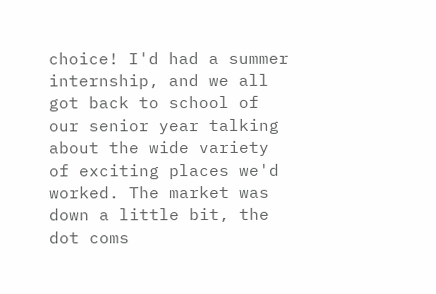choice! I'd had a summer internship, and we all got back to school of our senior year talking about the wide variety of exciting places we'd worked. The market was down a little bit, the dot coms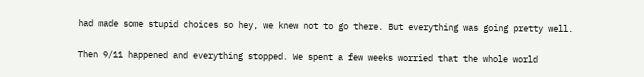had made some stupid choices so hey, we knew not to go there. But everything was going pretty well.

Then 9/11 happened and everything stopped. We spent a few weeks worried that the whole world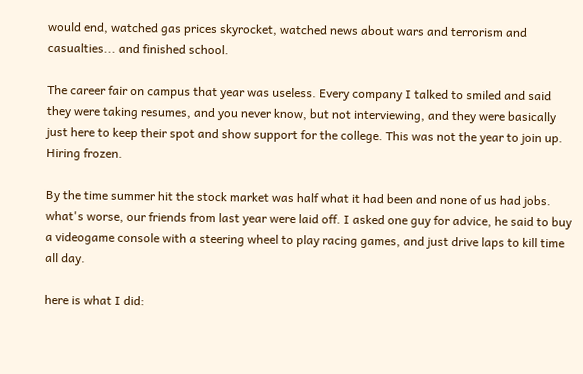would end, watched gas prices skyrocket, watched news about wars and terrorism and casualties... and finished school.

The career fair on campus that year was useless. Every company I talked to smiled and said they were taking resumes, and you never know, but not interviewing, and they were basically just here to keep their spot and show support for the college. This was not the year to join up. Hiring frozen.

By the time summer hit the stock market was half what it had been and none of us had jobs. what's worse, our friends from last year were laid off. I asked one guy for advice, he said to buy a videogame console with a steering wheel to play racing games, and just drive laps to kill time all day.

here is what I did: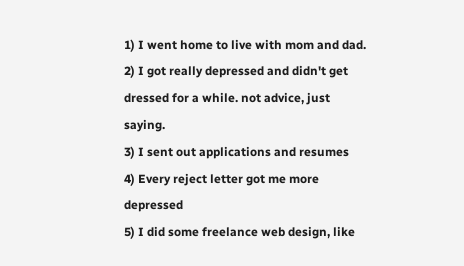1) I went home to live with mom and dad.
2) I got really depressed and didn't get dressed for a while. not advice, just saying.
3) I sent out applications and resumes
4) Every reject letter got me more depressed
5) I did some freelance web design, like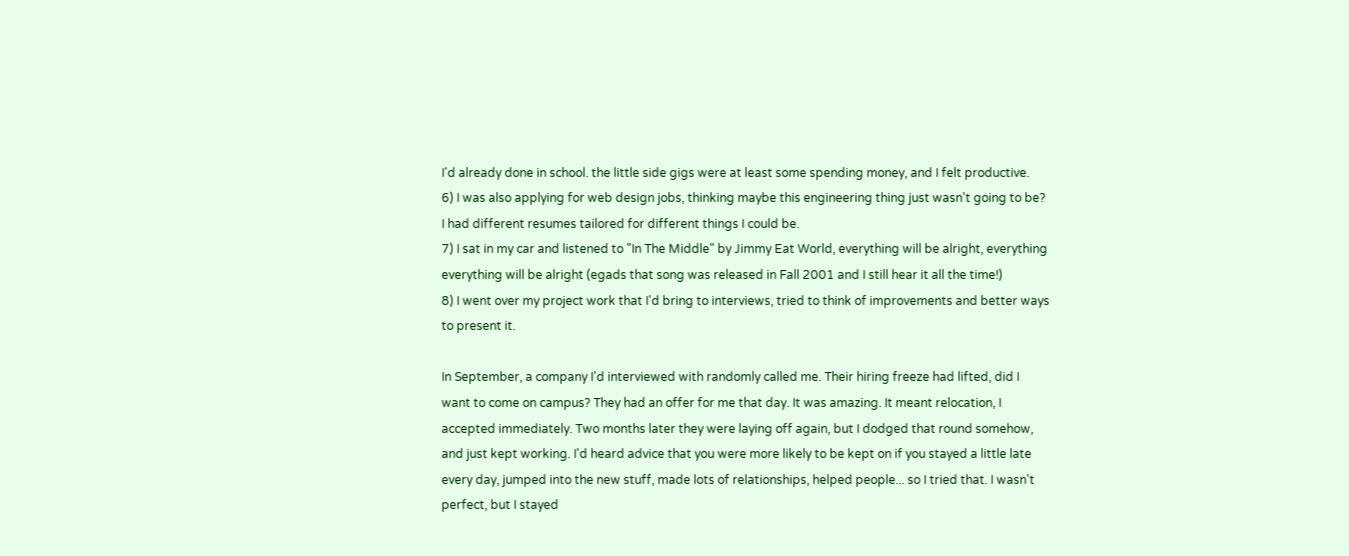I'd already done in school. the little side gigs were at least some spending money, and I felt productive.
6) I was also applying for web design jobs, thinking maybe this engineering thing just wasn't going to be? I had different resumes tailored for different things I could be.
7) I sat in my car and listened to "In The Middle" by Jimmy Eat World, everything will be alright, everything everything will be alright (egads that song was released in Fall 2001 and I still hear it all the time!)
8) I went over my project work that I'd bring to interviews, tried to think of improvements and better ways to present it.

In September, a company I'd interviewed with randomly called me. Their hiring freeze had lifted, did I want to come on campus? They had an offer for me that day. It was amazing. It meant relocation, I accepted immediately. Two months later they were laying off again, but I dodged that round somehow, and just kept working. I'd heard advice that you were more likely to be kept on if you stayed a little late every day, jumped into the new stuff, made lots of relationships, helped people... so I tried that. I wasn't perfect, but I stayed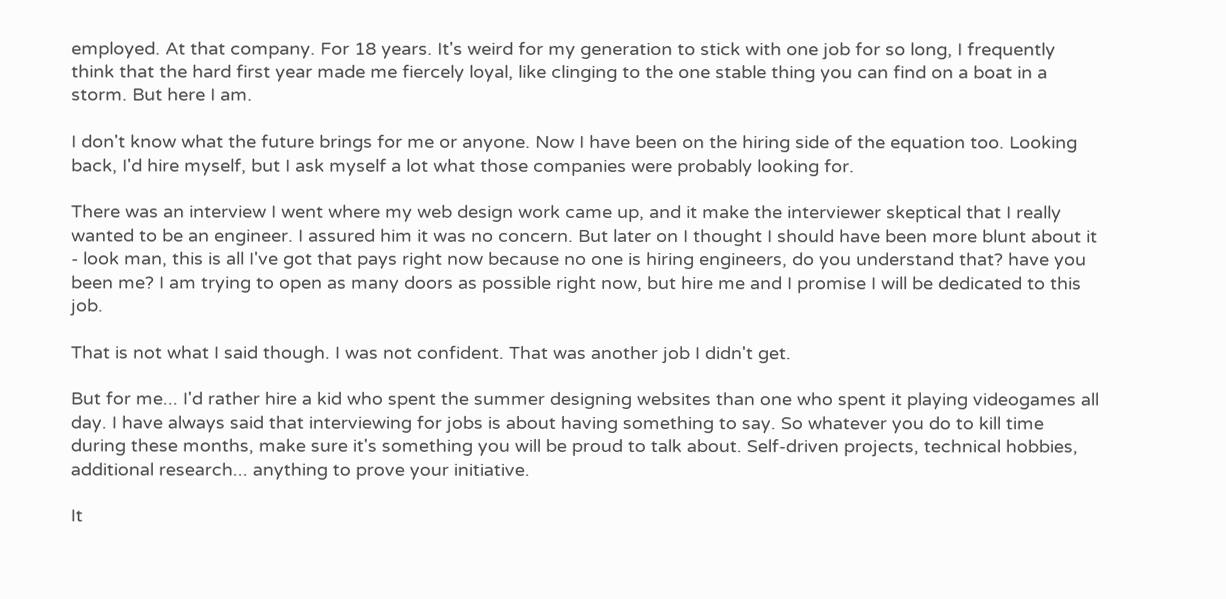employed. At that company. For 18 years. It's weird for my generation to stick with one job for so long, I frequently think that the hard first year made me fiercely loyal, like clinging to the one stable thing you can find on a boat in a storm. But here I am.

I don't know what the future brings for me or anyone. Now I have been on the hiring side of the equation too. Looking back, I'd hire myself, but I ask myself a lot what those companies were probably looking for.

There was an interview I went where my web design work came up, and it make the interviewer skeptical that I really wanted to be an engineer. I assured him it was no concern. But later on I thought I should have been more blunt about it - look man, this is all I've got that pays right now because no one is hiring engineers, do you understand that? have you been me? I am trying to open as many doors as possible right now, but hire me and I promise I will be dedicated to this job.

That is not what I said though. I was not confident. That was another job I didn't get.

But for me... I'd rather hire a kid who spent the summer designing websites than one who spent it playing videogames all day. I have always said that interviewing for jobs is about having something to say. So whatever you do to kill time during these months, make sure it's something you will be proud to talk about. Self-driven projects, technical hobbies, additional research... anything to prove your initiative.

It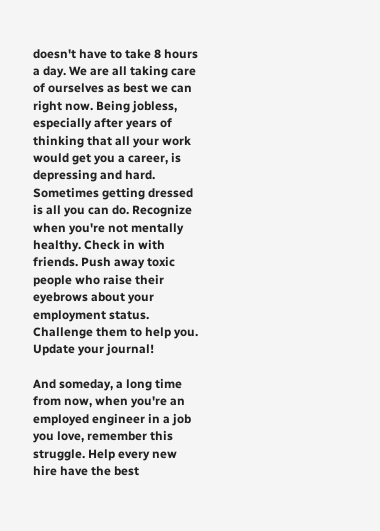doesn't have to take 8 hours a day. We are all taking care of ourselves as best we can right now. Being jobless, especially after years of thinking that all your work would get you a career, is depressing and hard. Sometimes getting dressed is all you can do. Recognize when you're not mentally healthy. Check in with friends. Push away toxic people who raise their eyebrows about your employment status. Challenge them to help you. Update your journal!

And someday, a long time from now, when you're an employed engineer in a job you love, remember this struggle. Help every new hire have the best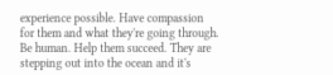experience possible. Have compassion for them and what they're going through. Be human. Help them succeed. They are stepping out into the ocean and it's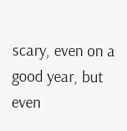scary, even on a good year, but even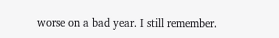worse on a bad year. I still remember.